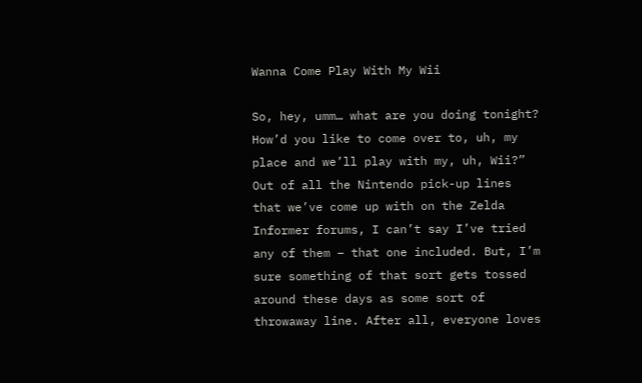Wanna Come Play With My Wii

So, hey, umm… what are you doing tonight? How’d you like to come over to, uh, my place and we’ll play with my, uh, Wii?” Out of all the Nintendo pick-up lines that we’ve come up with on the Zelda Informer forums, I can’t say I’ve tried any of them – that one included. But, I’m sure something of that sort gets tossed around these days as some sort of throwaway line. After all, everyone loves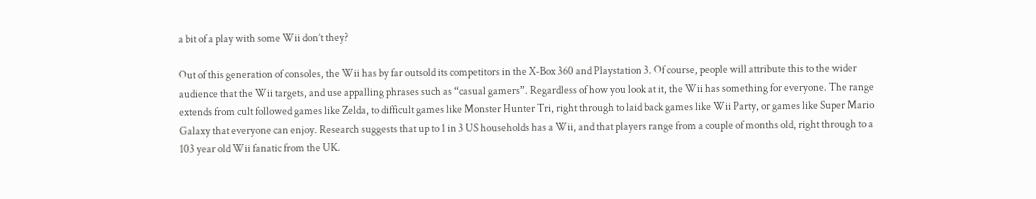a bit of a play with some Wii don’t they?

Out of this generation of consoles, the Wii has by far outsold its competitors in the X-Box 360 and Playstation 3. Of course, people will attribute this to the wider audience that the Wii targets, and use appalling phrases such as “casual gamers”. Regardless of how you look at it, the Wii has something for everyone. The range extends from cult followed games like Zelda, to difficult games like Monster Hunter Tri, right through to laid back games like Wii Party, or games like Super Mario Galaxy that everyone can enjoy. Research suggests that up to 1 in 3 US households has a Wii, and that players range from a couple of months old, right through to a 103 year old Wii fanatic from the UK.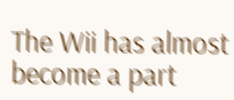The Wii has almost become a part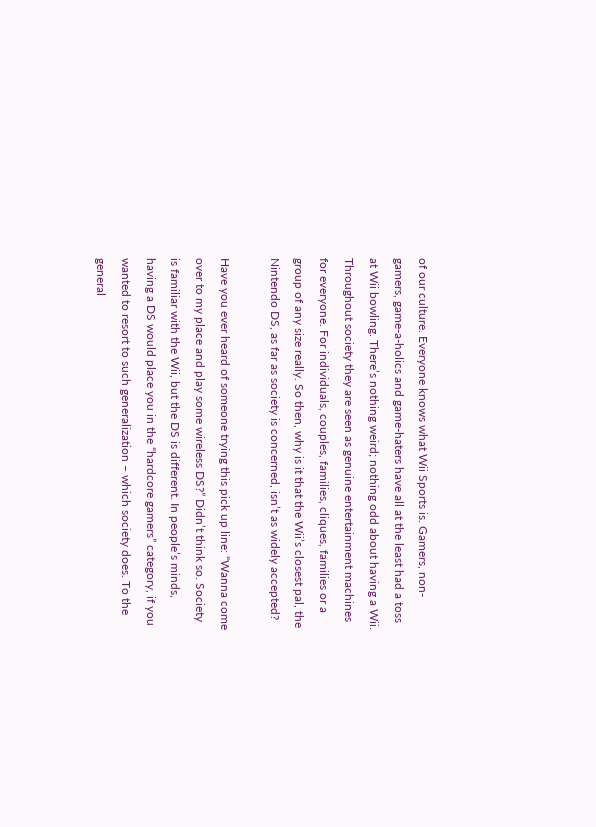of our culture. Everyone knows what Wii Sports is. Gamers, non-gamers, game-a-holics and game-haters have all at the least had a toss at Wii bowling. There’s nothing weird; nothing odd about having a Wii. Throughout society they are seen as genuine entertainment machines for everyone. For individuals, couples, families, cliques, families or a group of any size really. So then, why is it that the Wii’s closest pal, the Nintendo DS, as far as society is concerned, isn’t as widely accepted?

Have you ever heard of someone trying this pick up line: “Wanna come over to my place and play some wireless DS?” Didn’t think so. Society is familiar with the Wii, but the DS is different. In people’s minds, having a DS would place you in the “hardcore gamers” category, if you wanted to resort to such generalization – which society does. To the general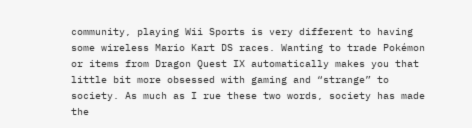community, playing Wii Sports is very different to having some wireless Mario Kart DS races. Wanting to trade Pokémon or items from Dragon Quest IX automatically makes you that little bit more obsessed with gaming and “strange” to society. As much as I rue these two words, society has made the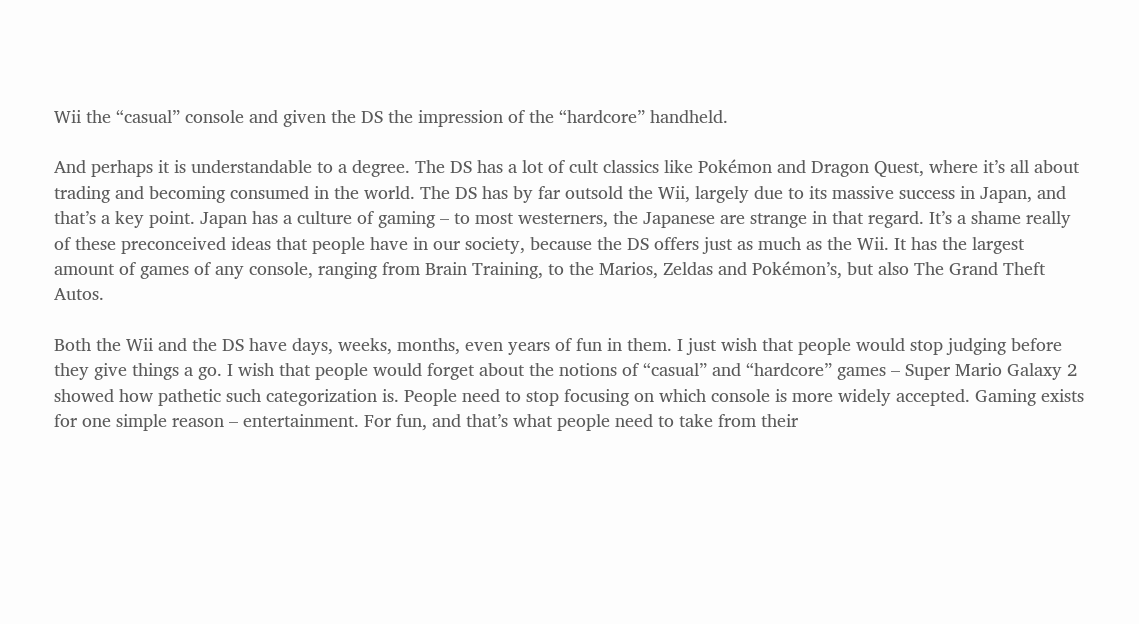Wii the “casual” console and given the DS the impression of the “hardcore” handheld.

And perhaps it is understandable to a degree. The DS has a lot of cult classics like Pokémon and Dragon Quest, where it’s all about trading and becoming consumed in the world. The DS has by far outsold the Wii, largely due to its massive success in Japan, and that’s a key point. Japan has a culture of gaming – to most westerners, the Japanese are strange in that regard. It’s a shame really of these preconceived ideas that people have in our society, because the DS offers just as much as the Wii. It has the largest amount of games of any console, ranging from Brain Training, to the Marios, Zeldas and Pokémon’s, but also The Grand Theft Autos.

Both the Wii and the DS have days, weeks, months, even years of fun in them. I just wish that people would stop judging before they give things a go. I wish that people would forget about the notions of “casual” and “hardcore” games – Super Mario Galaxy 2 showed how pathetic such categorization is. People need to stop focusing on which console is more widely accepted. Gaming exists for one simple reason – entertainment. For fun, and that’s what people need to take from their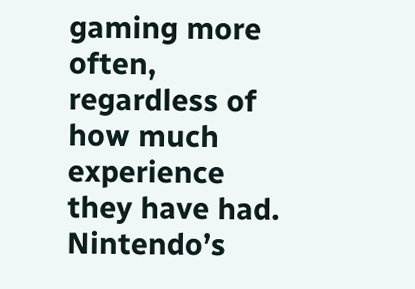gaming more often, regardless of how much experience they have had. Nintendo’s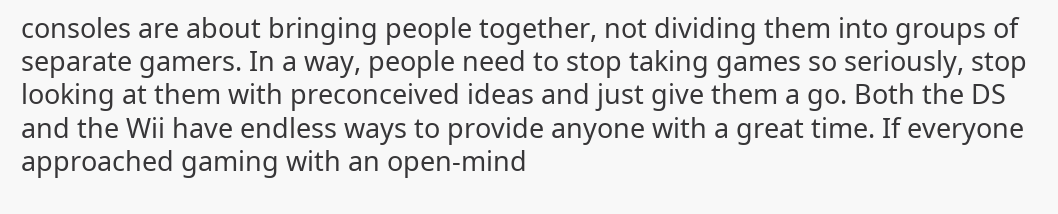consoles are about bringing people together, not dividing them into groups of separate gamers. In a way, people need to stop taking games so seriously, stop looking at them with preconceived ideas and just give them a go. Both the DS and the Wii have endless ways to provide anyone with a great time. If everyone approached gaming with an open-mind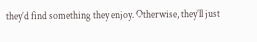they’d find something they enjoy. Otherwise, they’ll just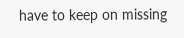have to keep on missing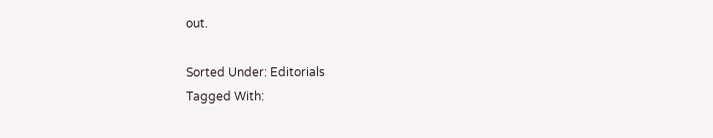out.

Sorted Under: Editorials
Tagged With: